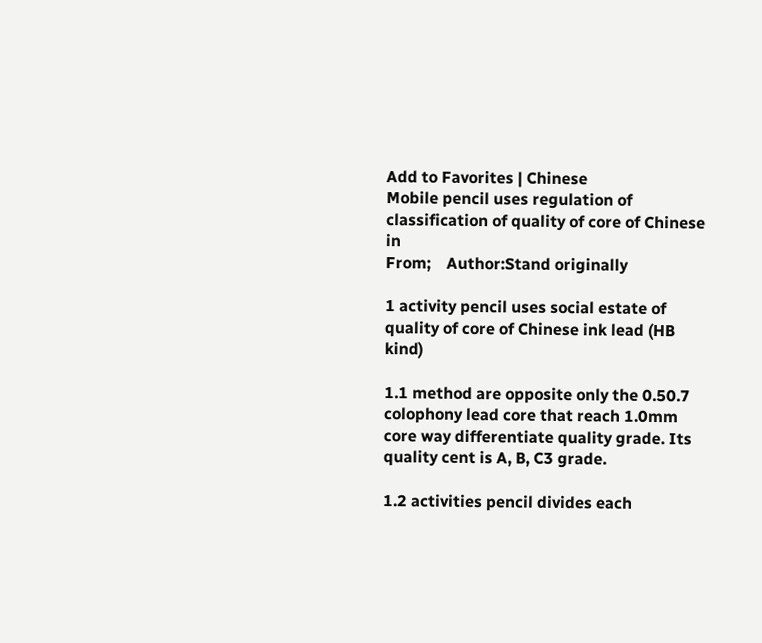Add to Favorites | Chinese
Mobile pencil uses regulation of classification of quality of core of Chinese in
From;    Author:Stand originally

1 activity pencil uses social estate of quality of core of Chinese ink lead (HB kind)

1.1 method are opposite only the 0.50.7 colophony lead core that reach 1.0mm core way differentiate quality grade. Its quality cent is A, B, C3 grade.

1.2 activities pencil divides each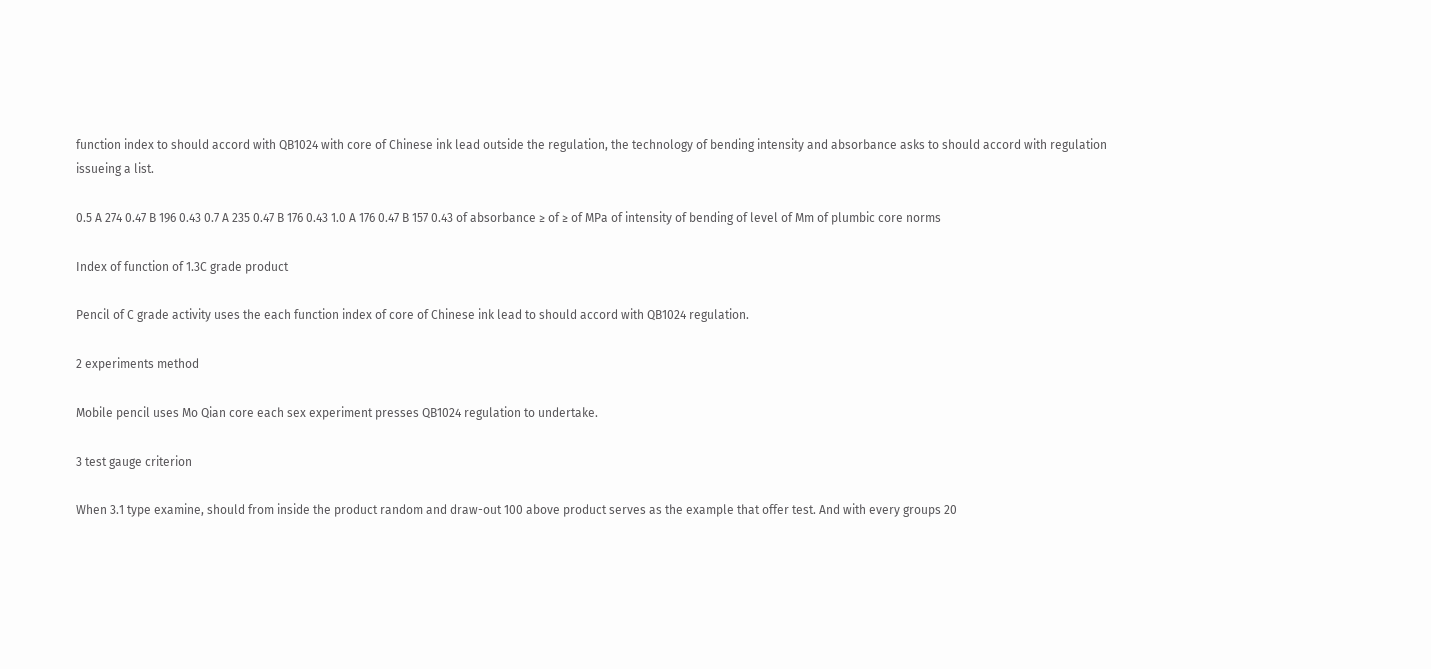function index to should accord with QB1024 with core of Chinese ink lead outside the regulation, the technology of bending intensity and absorbance asks to should accord with regulation issueing a list.

0.5 A 274 0.47 B 196 0.43 0.7 A 235 0.47 B 176 0.43 1.0 A 176 0.47 B 157 0.43 of absorbance ≥ of ≥ of MPa of intensity of bending of level of Mm of plumbic core norms

Index of function of 1.3C grade product

Pencil of C grade activity uses the each function index of core of Chinese ink lead to should accord with QB1024 regulation.

2 experiments method

Mobile pencil uses Mo Qian core each sex experiment presses QB1024 regulation to undertake.

3 test gauge criterion

When 3.1 type examine, should from inside the product random and draw-out 100 above product serves as the example that offer test. And with every groups 20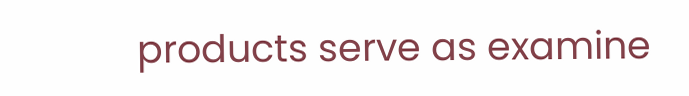products serve as examine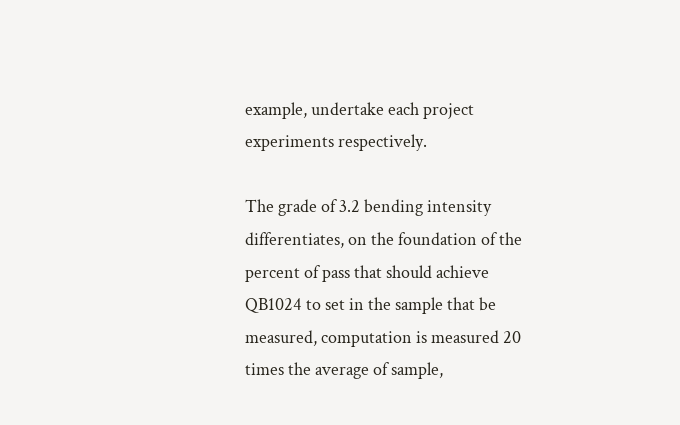example, undertake each project experiments respectively.

The grade of 3.2 bending intensity differentiates, on the foundation of the percent of pass that should achieve QB1024 to set in the sample that be measured, computation is measured 20 times the average of sample,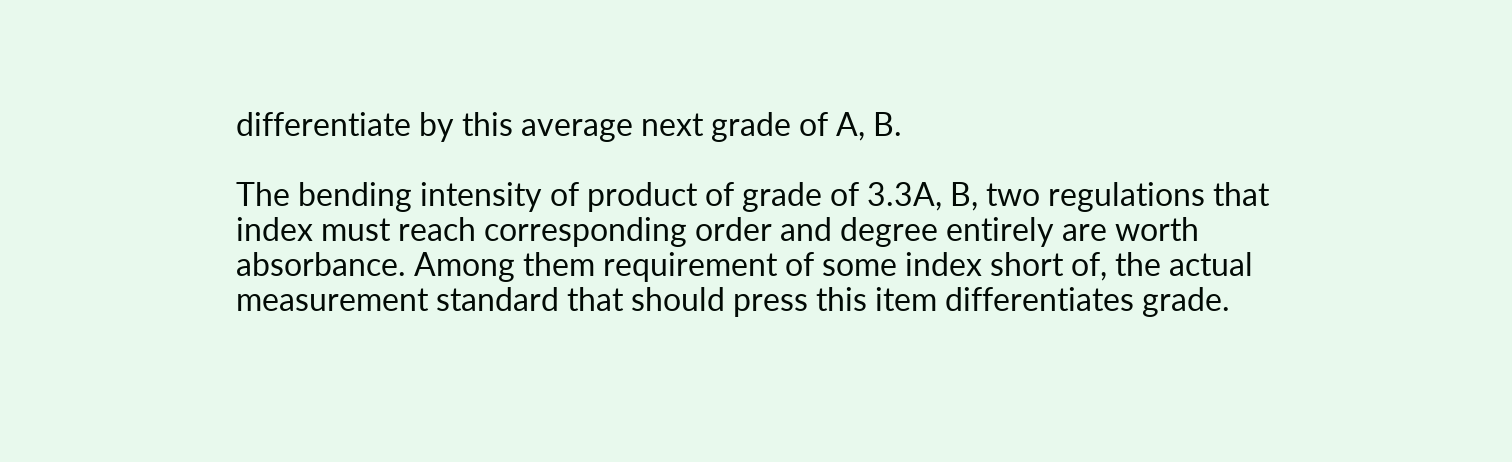differentiate by this average next grade of A, B.

The bending intensity of product of grade of 3.3A, B, two regulations that index must reach corresponding order and degree entirely are worth absorbance. Among them requirement of some index short of, the actual measurement standard that should press this item differentiates grade.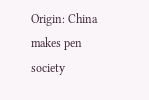Origin: China makes pen society